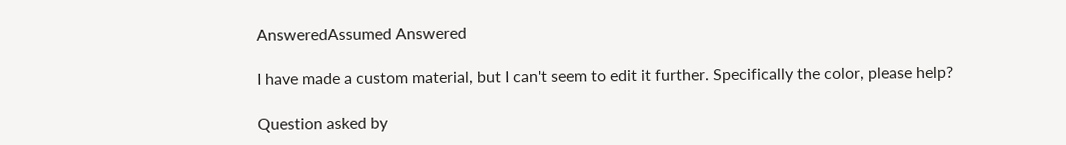AnsweredAssumed Answered

I have made a custom material, but I can't seem to edit it further. Specifically the color, please help?

Question asked by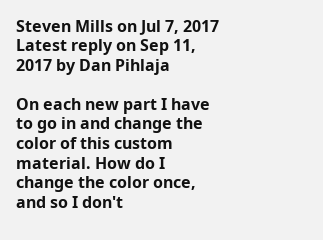Steven Mills on Jul 7, 2017
Latest reply on Sep 11, 2017 by Dan Pihlaja

On each new part I have to go in and change the color of this custom material. How do I change the color once, and so I don't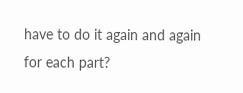have to do it again and again for each part?